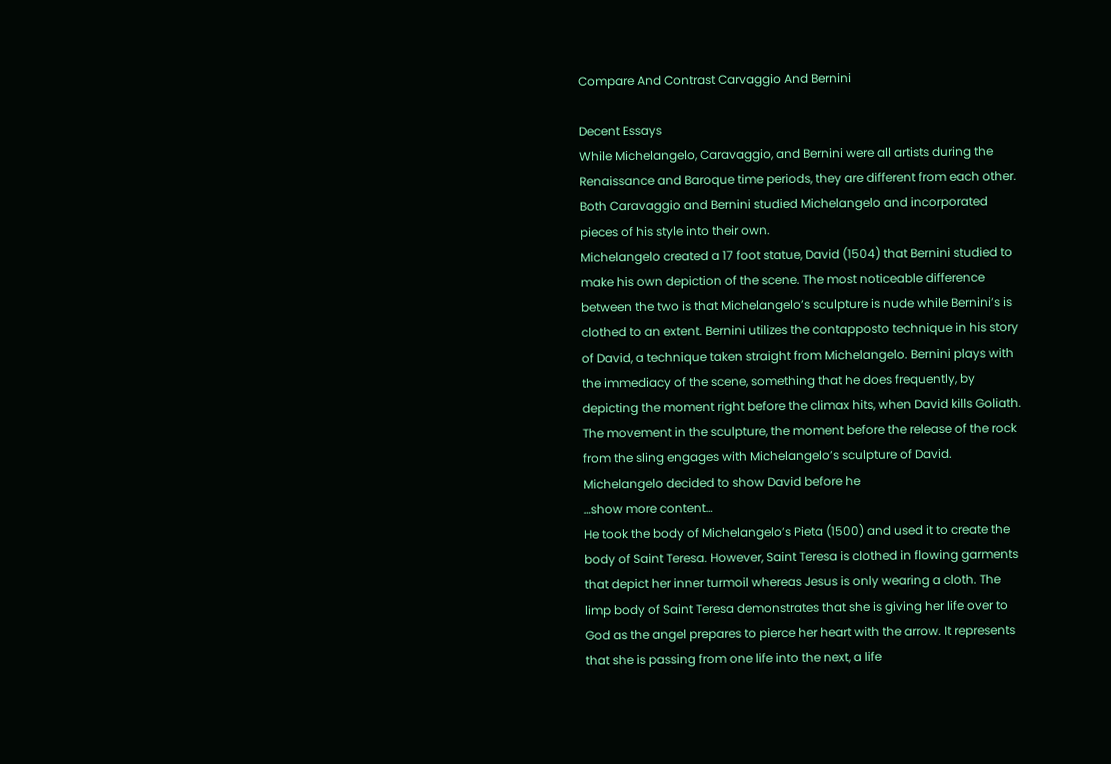Compare And Contrast Carvaggio And Bernini

Decent Essays
While Michelangelo, Caravaggio, and Bernini were all artists during the Renaissance and Baroque time periods, they are different from each other. Both Caravaggio and Bernini studied Michelangelo and incorporated pieces of his style into their own.
Michelangelo created a 17 foot statue, David (1504) that Bernini studied to make his own depiction of the scene. The most noticeable difference between the two is that Michelangelo’s sculpture is nude while Bernini’s is clothed to an extent. Bernini utilizes the contapposto technique in his story of David, a technique taken straight from Michelangelo. Bernini plays with the immediacy of the scene, something that he does frequently, by depicting the moment right before the climax hits, when David kills Goliath. The movement in the sculpture, the moment before the release of the rock from the sling engages with Michelangelo’s sculpture of David. Michelangelo decided to show David before he
…show more content…
He took the body of Michelangelo’s Pieta (1500) and used it to create the body of Saint Teresa. However, Saint Teresa is clothed in flowing garments that depict her inner turmoil whereas Jesus is only wearing a cloth. The limp body of Saint Teresa demonstrates that she is giving her life over to God as the angel prepares to pierce her heart with the arrow. It represents that she is passing from one life into the next, a life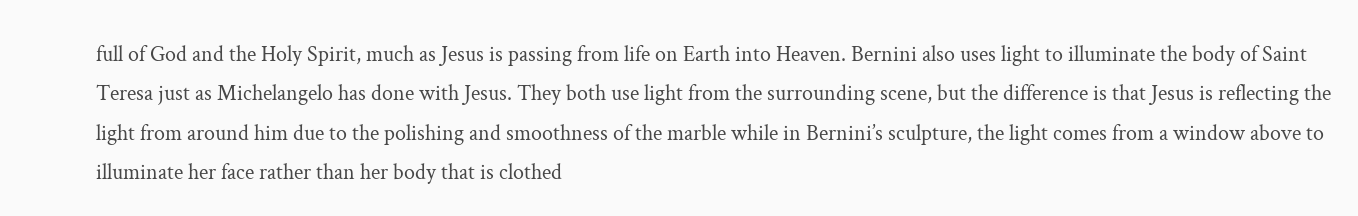full of God and the Holy Spirit, much as Jesus is passing from life on Earth into Heaven. Bernini also uses light to illuminate the body of Saint Teresa just as Michelangelo has done with Jesus. They both use light from the surrounding scene, but the difference is that Jesus is reflecting the light from around him due to the polishing and smoothness of the marble while in Bernini’s sculpture, the light comes from a window above to illuminate her face rather than her body that is clothed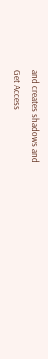and creates shadows and
Get Access